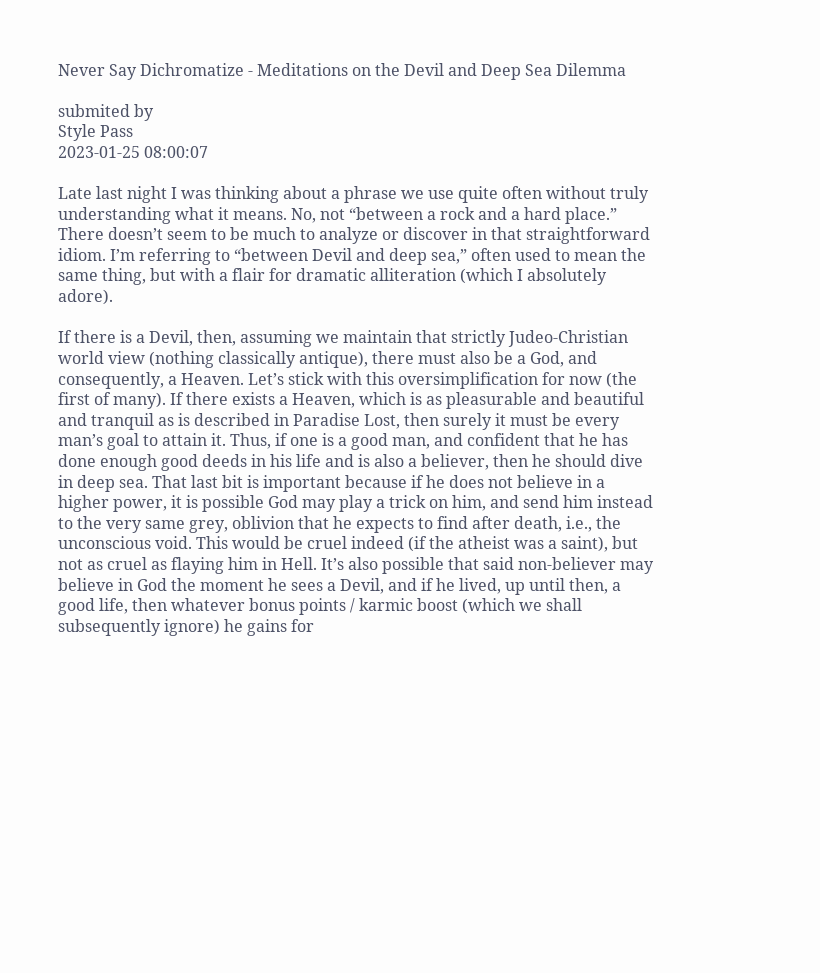Never Say Dichromatize - Meditations on the Devil and Deep Sea Dilemma

submited by
Style Pass
2023-01-25 08:00:07

Late last night I was thinking about a phrase we use quite often without truly understanding what it means. No, not “between a rock and a hard place.” There doesn’t seem to be much to analyze or discover in that straightforward idiom. I’m referring to “between Devil and deep sea,” often used to mean the same thing, but with a flair for dramatic alliteration (which I absolutely adore).

If there is a Devil, then, assuming we maintain that strictly Judeo-Christian world view (nothing classically antique), there must also be a God, and consequently, a Heaven. Let’s stick with this oversimplification for now (the first of many). If there exists a Heaven, which is as pleasurable and beautiful and tranquil as is described in Paradise Lost, then surely it must be every man’s goal to attain it. Thus, if one is a good man, and confident that he has done enough good deeds in his life and is also a believer, then he should dive in deep sea. That last bit is important because if he does not believe in a higher power, it is possible God may play a trick on him, and send him instead to the very same grey, oblivion that he expects to find after death, i.e., the unconscious void. This would be cruel indeed (if the atheist was a saint), but not as cruel as flaying him in Hell. It’s also possible that said non-believer may believe in God the moment he sees a Devil, and if he lived, up until then, a good life, then whatever bonus points / karmic boost (which we shall subsequently ignore) he gains for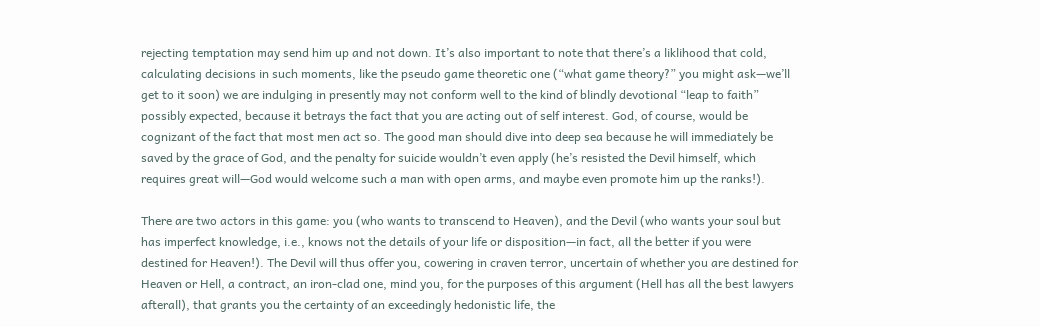rejecting temptation may send him up and not down. It’s also important to note that there’s a liklihood that cold, calculating decisions in such moments, like the pseudo game theoretic one (“what game theory?” you might ask—we’ll get to it soon) we are indulging in presently may not conform well to the kind of blindly devotional “leap to faith” possibly expected, because it betrays the fact that you are acting out of self interest. God, of course, would be cognizant of the fact that most men act so. The good man should dive into deep sea because he will immediately be saved by the grace of God, and the penalty for suicide wouldn’t even apply (he’s resisted the Devil himself, which requires great will—God would welcome such a man with open arms, and maybe even promote him up the ranks!).

There are two actors in this game: you (who wants to transcend to Heaven), and the Devil (who wants your soul but has imperfect knowledge, i.e., knows not the details of your life or disposition—in fact, all the better if you were destined for Heaven!). The Devil will thus offer you, cowering in craven terror, uncertain of whether you are destined for Heaven or Hell, a contract, an iron-clad one, mind you, for the purposes of this argument (Hell has all the best lawyers afterall), that grants you the certainty of an exceedingly hedonistic life, the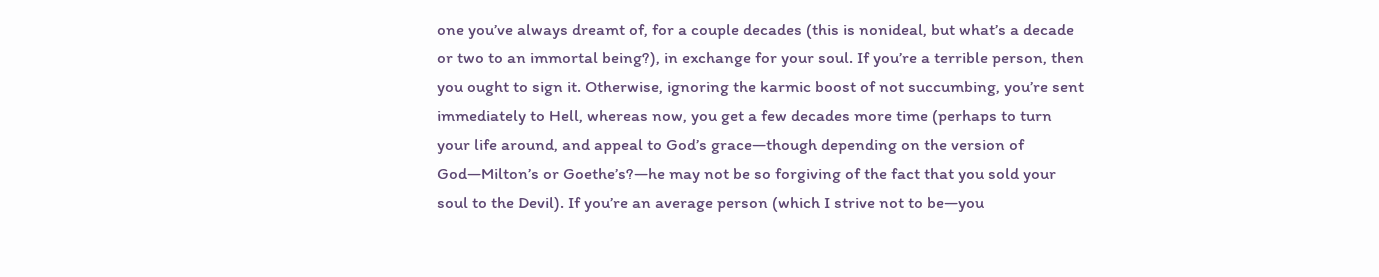one you’ve always dreamt of, for a couple decades (this is nonideal, but what’s a decade or two to an immortal being?), in exchange for your soul. If you’re a terrible person, then you ought to sign it. Otherwise, ignoring the karmic boost of not succumbing, you’re sent immediately to Hell, whereas now, you get a few decades more time (perhaps to turn your life around, and appeal to God’s grace—though depending on the version of God—Milton’s or Goethe’s?—he may not be so forgiving of the fact that you sold your soul to the Devil). If you’re an average person (which I strive not to be—you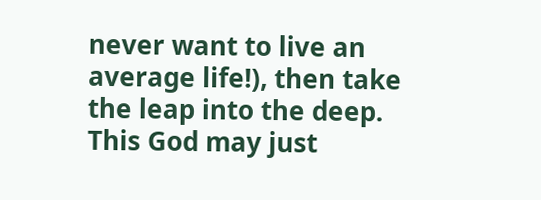never want to live an average life!), then take the leap into the deep. This God may just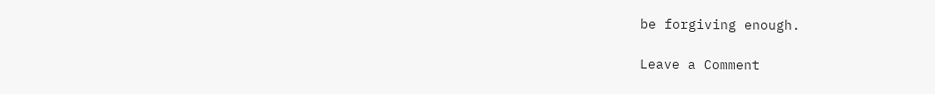be forgiving enough.

Leave a Comment